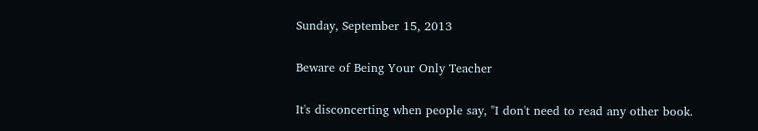Sunday, September 15, 2013

Beware of Being Your Only Teacher

It's disconcerting when people say, "I don't need to read any other book.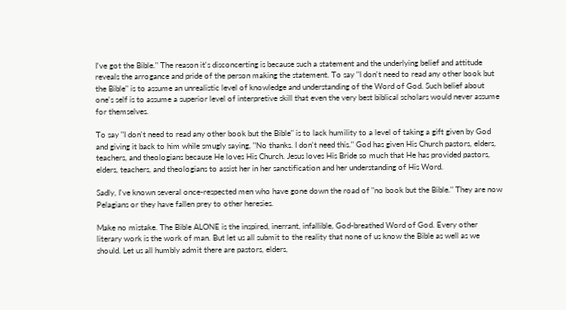I've got the Bible." The reason it's disconcerting is because such a statement and the underlying belief and attitude reveals the arrogance and pride of the person making the statement. To say "I don't need to read any other book but the Bible" is to assume an unrealistic level of knowledge and understanding of the Word of God. Such belief about one's self is to assume a superior level of interpretive skill that even the very best biblical scholars would never assume for themselves.

To say "I don't need to read any other book but the Bible" is to lack humility to a level of taking a gift given by God and giving it back to him while smugly saying, "No thanks. I don't need this." God has given His Church pastors, elders, teachers, and theologians because He loves His Church. Jesus loves His Bride so much that He has provided pastors, elders, teachers, and theologians to assist her in her sanctification and her understanding of His Word.

Sadly, I've known several once-respected men who have gone down the road of "no book but the Bible." They are now Pelagians or they have fallen prey to other heresies.

Make no mistake. The Bible ALONE is the inspired, inerrant, infallible, God-breathed Word of God. Every other literary work is the work of man. But let us all submit to the reality that none of us know the Bible as well as we should. Let us all humbly admit there are pastors, elders,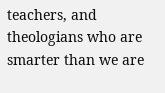teachers, and theologians who are smarter than we are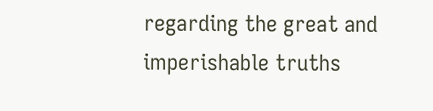regarding the great and imperishable truths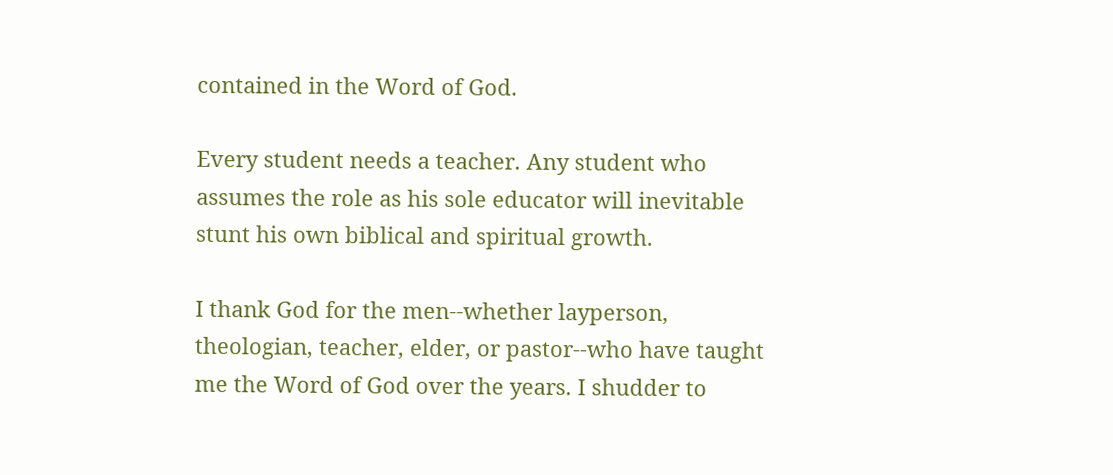contained in the Word of God.

Every student needs a teacher. Any student who assumes the role as his sole educator will inevitable stunt his own biblical and spiritual growth.

I thank God for the men--whether layperson, theologian, teacher, elder, or pastor--who have taught me the Word of God over the years. I shudder to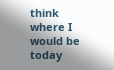think where I would be today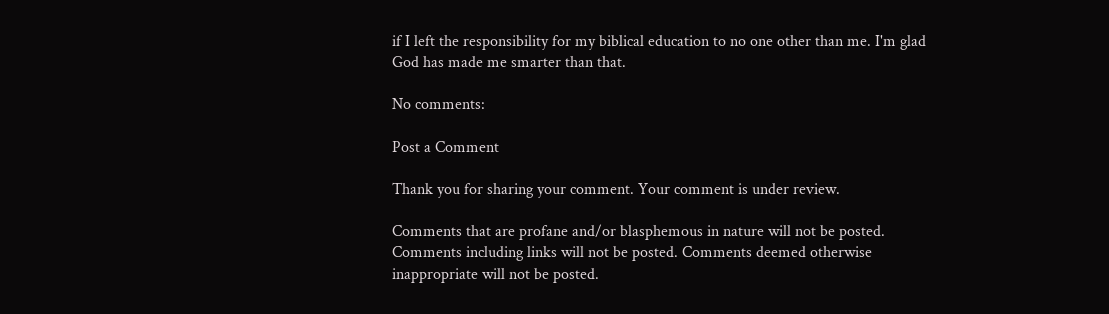if I left the responsibility for my biblical education to no one other than me. I'm glad God has made me smarter than that.

No comments:

Post a Comment

Thank you for sharing your comment. Your comment is under review.

Comments that are profane and/or blasphemous in nature will not be posted. Comments including links will not be posted. Comments deemed otherwise inappropriate will not be posted.